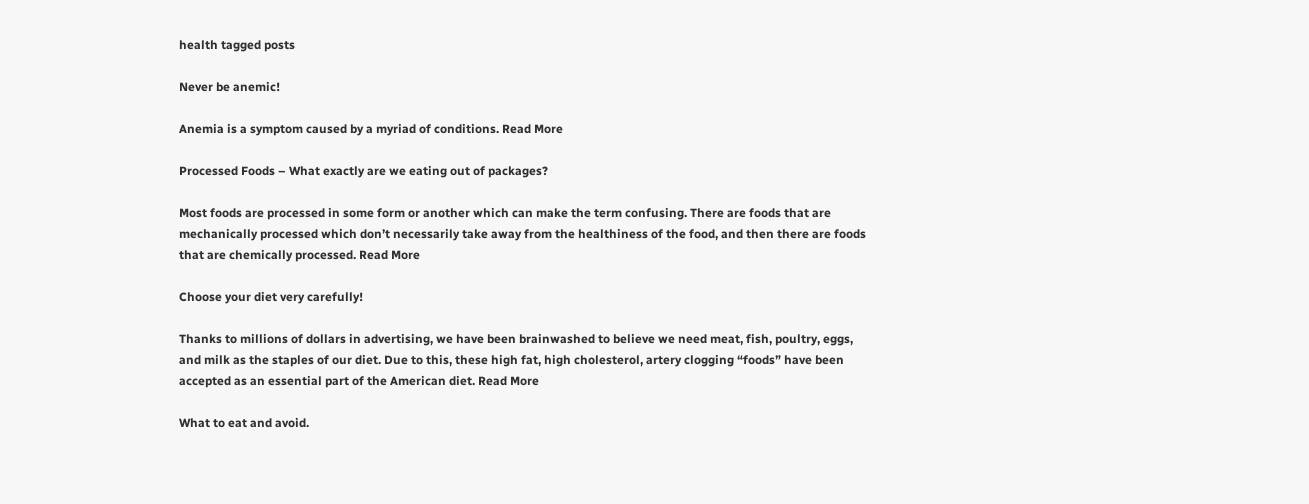health tagged posts

Never be anemic!

Anemia is a symptom caused by a myriad of conditions. Read More

Processed Foods – What exactly are we eating out of packages?

Most foods are processed in some form or another which can make the term confusing. There are foods that are mechanically processed which don’t necessarily take away from the healthiness of the food, and then there are foods that are chemically processed. Read More

Choose your diet very carefully!

Thanks to millions of dollars in advertising, we have been brainwashed to believe we need meat, fish, poultry, eggs, and milk as the staples of our diet. Due to this, these high fat, high cholesterol, artery clogging “foods” have been accepted as an essential part of the American diet. Read More

What to eat and avoid.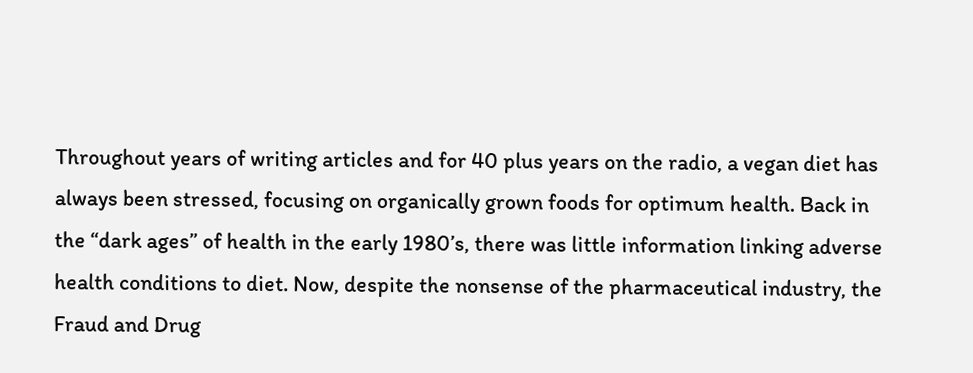Throughout years of writing articles and for 40 plus years on the radio, a vegan diet has always been stressed, focusing on organically grown foods for optimum health. Back in the “dark ages” of health in the early 1980’s, there was little information linking adverse health conditions to diet. Now, despite the nonsense of the pharmaceutical industry, the Fraud and Drug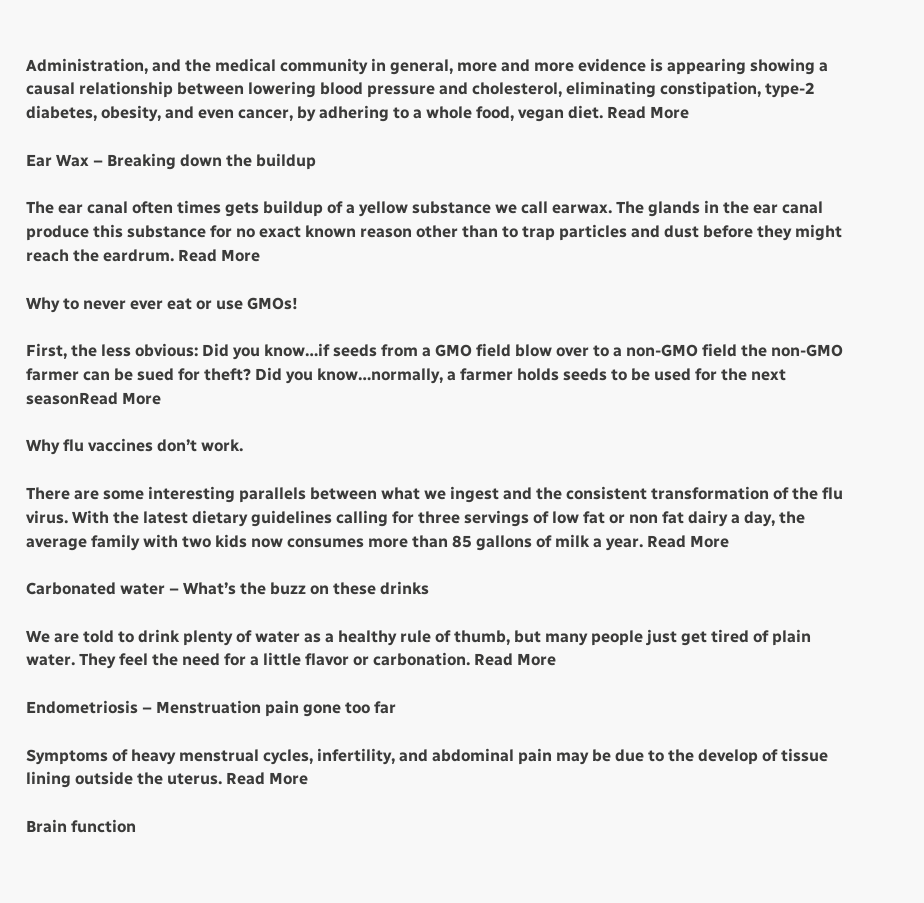Administration, and the medical community in general, more and more evidence is appearing showing a causal relationship between lowering blood pressure and cholesterol, eliminating constipation, type-2 diabetes, obesity, and even cancer, by adhering to a whole food, vegan diet. Read More

Ear Wax – Breaking down the buildup

The ear canal often times gets buildup of a yellow substance we call earwax. The glands in the ear canal produce this substance for no exact known reason other than to trap particles and dust before they might reach the eardrum. Read More

Why to never ever eat or use GMOs!

First, the less obvious: Did you know…if seeds from a GMO field blow over to a non-GMO field the non-GMO farmer can be sued for theft? Did you know…normally, a farmer holds seeds to be used for the next seasonRead More

Why flu vaccines don’t work.

There are some interesting parallels between what we ingest and the consistent transformation of the flu virus. With the latest dietary guidelines calling for three servings of low fat or non fat dairy a day, the average family with two kids now consumes more than 85 gallons of milk a year. Read More

Carbonated water – What’s the buzz on these drinks

We are told to drink plenty of water as a healthy rule of thumb, but many people just get tired of plain water. They feel the need for a little flavor or carbonation. Read More

Endometriosis – Menstruation pain gone too far

Symptoms of heavy menstrual cycles, infertility, and abdominal pain may be due to the develop of tissue lining outside the uterus. Read More

Brain function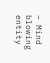– Mind blowing entity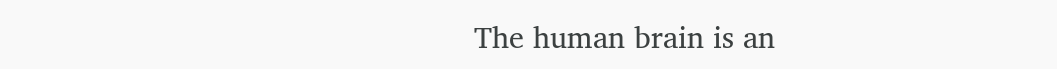The human brain is an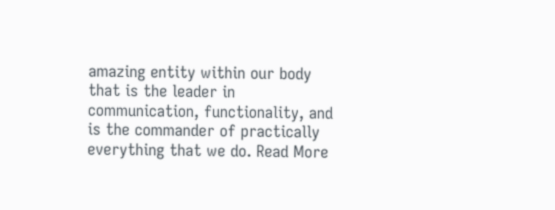amazing entity within our body that is the leader in communication, functionality, and is the commander of practically everything that we do. Read More